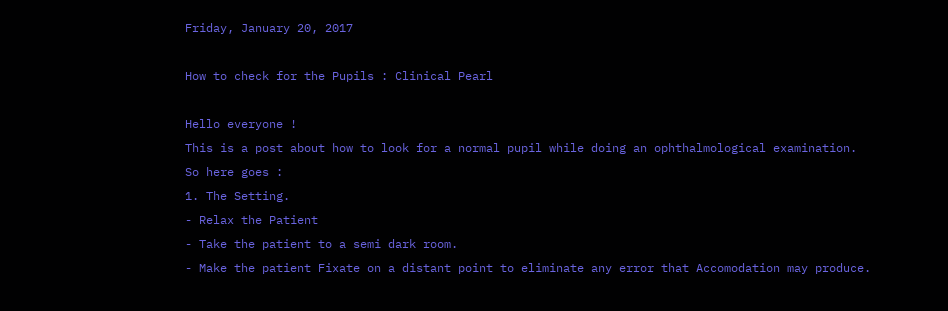Friday, January 20, 2017

How to check for the Pupils : Clinical Pearl

Hello everyone !
This is a post about how to look for a normal pupil while doing an ophthalmological examination.
So here goes :
1. The Setting.
- Relax the Patient
- Take the patient to a semi dark room.
- Make the patient Fixate on a distant point to eliminate any error that Accomodation may produce.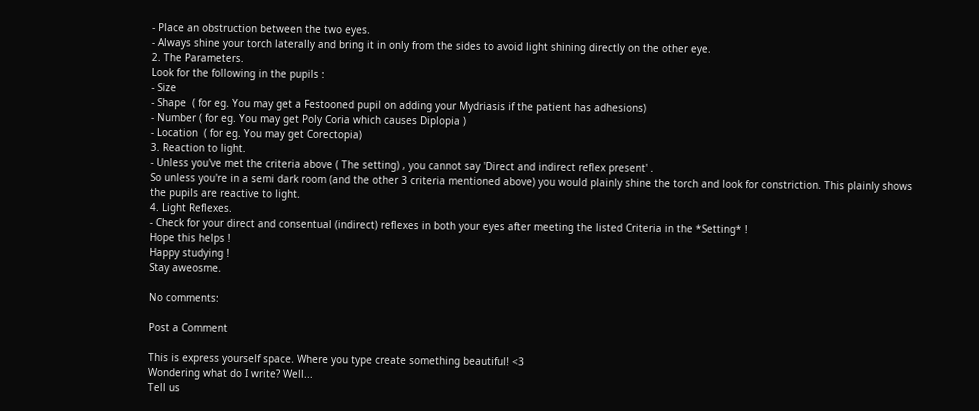- Place an obstruction between the two eyes.
- Always shine your torch laterally and bring it in only from the sides to avoid light shining directly on the other eye.
2. The Parameters.
Look for the following in the pupils :
- Size
- Shape  ( for eg. You may get a Festooned pupil on adding your Mydriasis if the patient has adhesions)
- Number ( for eg. You may get Poly Coria which causes Diplopia )
- Location  ( for eg. You may get Corectopia)
3. Reaction to light.
- Unless you've met the criteria above ( The setting) , you cannot say 'Direct and indirect reflex present' .
So unless you're in a semi dark room (and the other 3 criteria mentioned above) you would plainly shine the torch and look for constriction. This plainly shows the pupils are reactive to light.
4. Light Reflexes.
- Check for your direct and consentual (indirect) reflexes in both your eyes after meeting the listed Criteria in the *Setting* !
Hope this helps !
Happy studying !
Stay aweosme.

No comments:

Post a Comment

This is express yourself space. Where you type create something beautiful! <3
Wondering what do I write? Well...
Tell us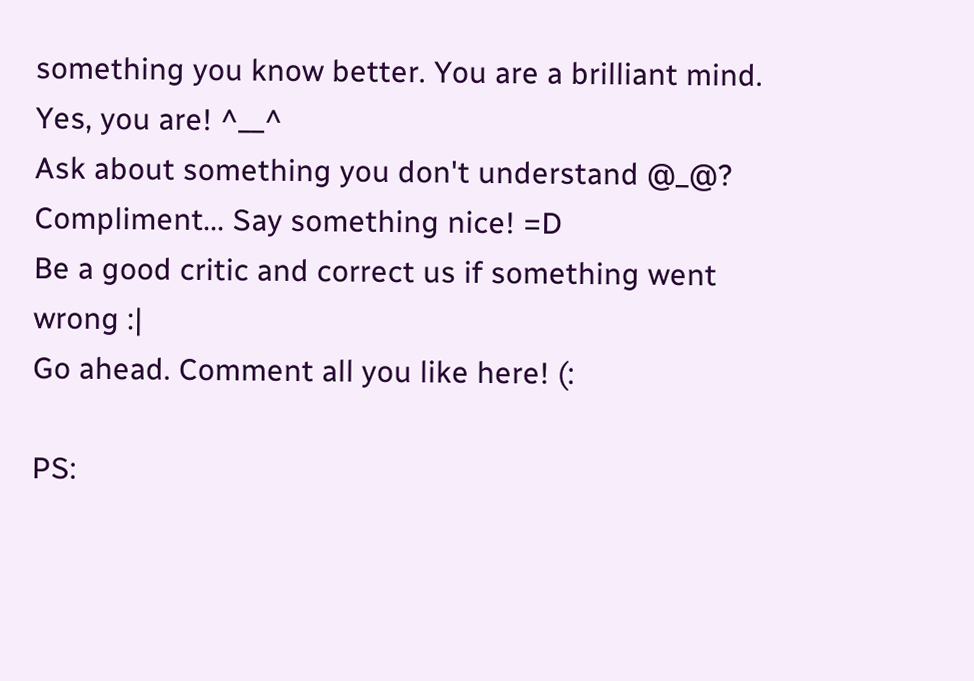something you know better. You are a brilliant mind. Yes, you are! ^__^
Ask about something you don't understand @_@?
Compliment... Say something nice! =D
Be a good critic and correct us if something went wrong :|
Go ahead. Comment all you like here! (:

PS: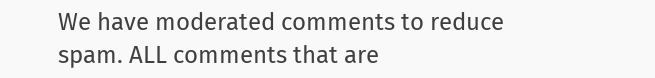We have moderated comments to reduce spam. ALL comments that are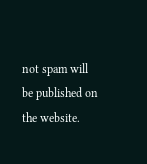not spam will be published on the website.